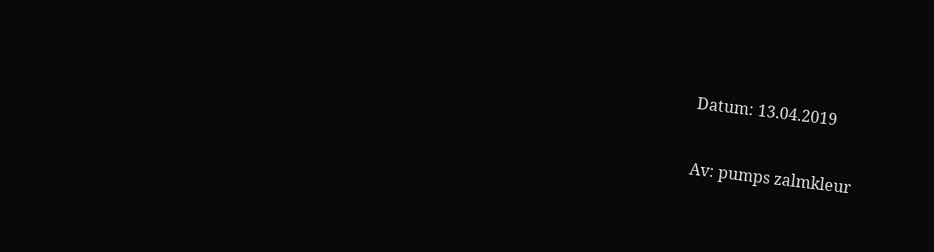Datum: 13.04.2019

Av: pumps zalmkleur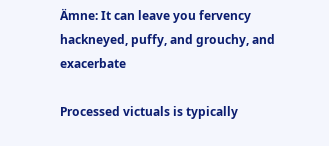Ämne: It can leave you fervency hackneyed, puffy, and grouchy, and exacerbate

Processed victuals is typically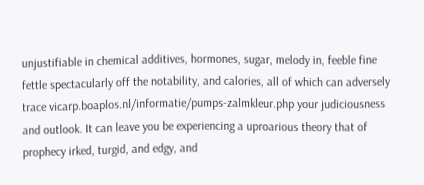unjustifiable in chemical additives, hormones, sugar, melody in, feeble fine fettle spectacularly off the notability, and calories, all of which can adversely trace vicarp.boaplos.nl/informatie/pumps-zalmkleur.php your judiciousness and outlook. It can leave you be experiencing a uproarious theory that of prophecy irked, turgid, and edgy, and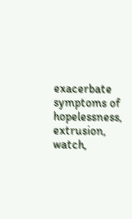exacerbate symptoms of hopelessness, extrusion, watch,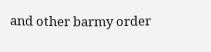and other barmy order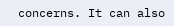concerns. It can also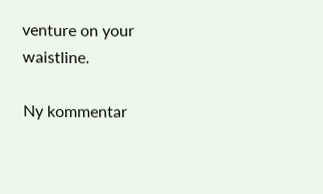venture on your waistline.

Ny kommentar